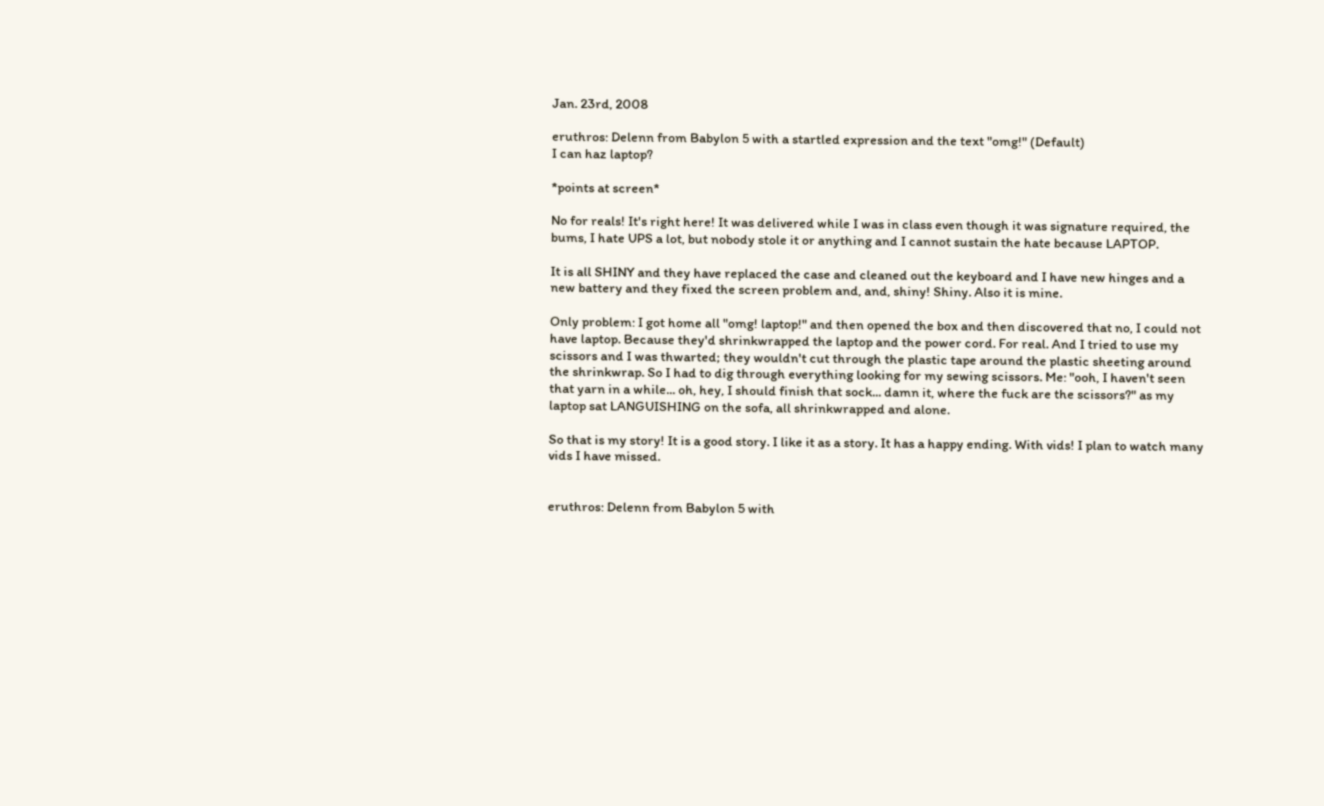Jan. 23rd, 2008

eruthros: Delenn from Babylon 5 with a startled expression and the text "omg!" (Default)
I can haz laptop?

*points at screen*

No for reals! It's right here! It was delivered while I was in class even though it was signature required, the bums, I hate UPS a lot, but nobody stole it or anything and I cannot sustain the hate because LAPTOP.

It is all SHINY and they have replaced the case and cleaned out the keyboard and I have new hinges and a new battery and they fixed the screen problem and, and, shiny! Shiny. Also it is mine.

Only problem: I got home all "omg! laptop!" and then opened the box and then discovered that no, I could not have laptop. Because they'd shrinkwrapped the laptop and the power cord. For real. And I tried to use my scissors and I was thwarted; they wouldn't cut through the plastic tape around the plastic sheeting around the shrinkwrap. So I had to dig through everything looking for my sewing scissors. Me: "ooh, I haven't seen that yarn in a while... oh, hey, I should finish that sock... damn it, where the fuck are the scissors?" as my laptop sat LANGUISHING on the sofa, all shrinkwrapped and alone.

So that is my story! It is a good story. I like it as a story. It has a happy ending. With vids! I plan to watch many vids I have missed.


eruthros: Delenn from Babylon 5 with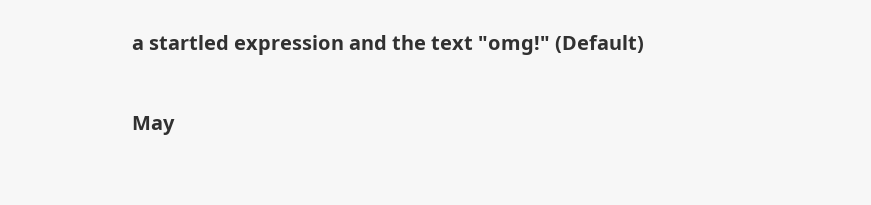a startled expression and the text "omg!" (Default)

May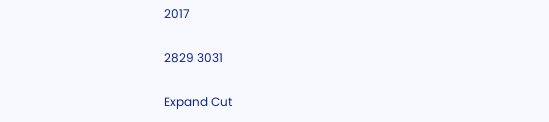2017

2829 3031

Expand Cut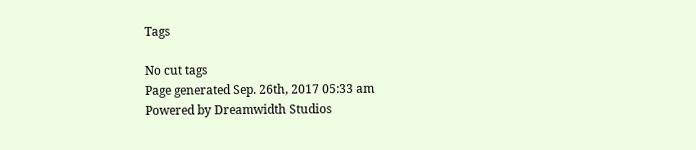Tags

No cut tags
Page generated Sep. 26th, 2017 05:33 am
Powered by Dreamwidth Studios